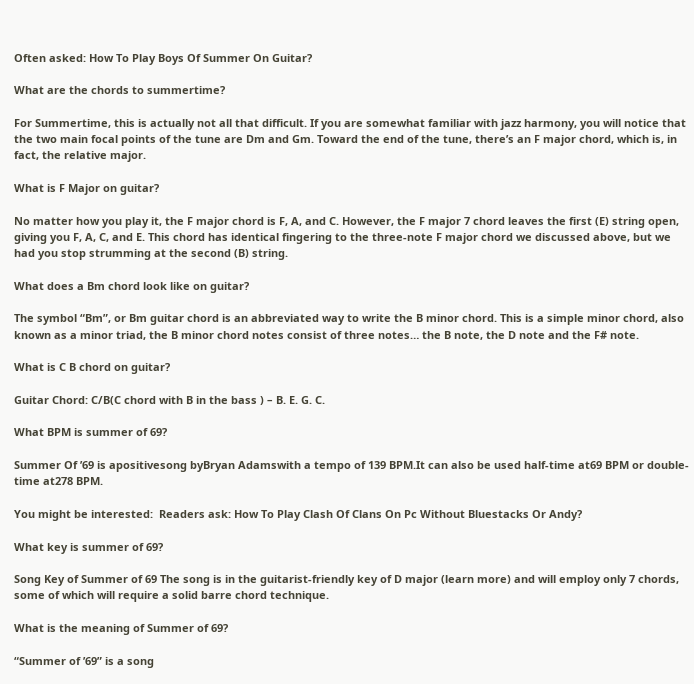Often asked: How To Play Boys Of Summer On Guitar?

What are the chords to summertime?

For Summertime, this is actually not all that difficult. If you are somewhat familiar with jazz harmony, you will notice that the two main focal points of the tune are Dm and Gm. Toward the end of the tune, there’s an F major chord, which is, in fact, the relative major.

What is F Major on guitar?

No matter how you play it, the F major chord is F, A, and C. However, the F major 7 chord leaves the first (E) string open, giving you F, A, C, and E. This chord has identical fingering to the three-note F major chord we discussed above, but we had you stop strumming at the second (B) string.

What does a Bm chord look like on guitar?

The symbol “Bm”, or Bm guitar chord is an abbreviated way to write the B minor chord. This is a simple minor chord, also known as a minor triad, the B minor chord notes consist of three notes… the B note, the D note and the F# note.

What is C B chord on guitar?

Guitar Chord: C/B(C chord with B in the bass ) – B. E. G. C.

What BPM is summer of 69?

Summer Of ’69 is apositivesong byBryan Adamswith a tempo of 139 BPM.It can also be used half-time at69 BPM or double-time at278 BPM.

You might be interested:  Readers ask: How To Play Clash Of Clans On Pc Without Bluestacks Or Andy?

What key is summer of 69?

Song Key of Summer of 69 The song is in the guitarist-friendly key of D major (learn more) and will employ only 7 chords, some of which will require a solid barre chord technique.

What is the meaning of Summer of 69?

“Summer of ’69” is a song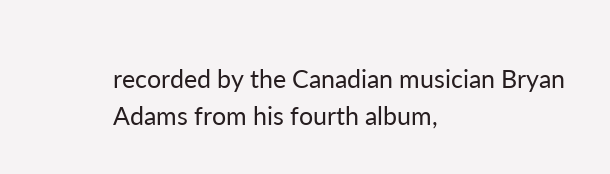recorded by the Canadian musician Bryan Adams from his fourth album,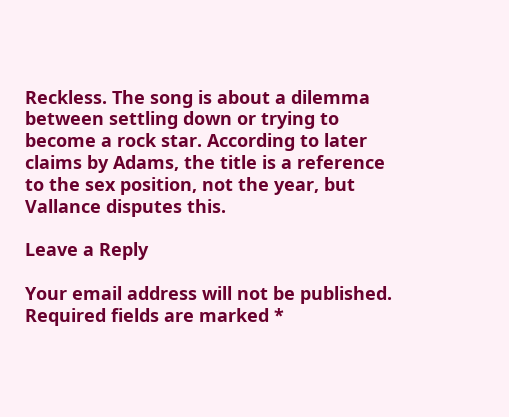Reckless. The song is about a dilemma between settling down or trying to become a rock star. According to later claims by Adams, the title is a reference to the sex position, not the year, but Vallance disputes this.

Leave a Reply

Your email address will not be published. Required fields are marked *